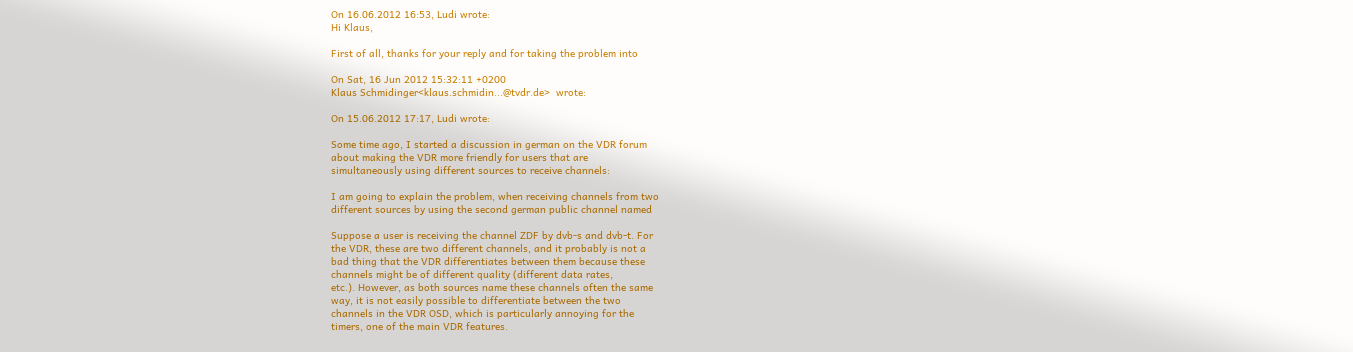On 16.06.2012 16:53, Ludi wrote:
Hi Klaus,

First of all, thanks for your reply and for taking the problem into

On Sat, 16 Jun 2012 15:32:11 +0200
Klaus Schmidinger<klaus.schmidin...@tvdr.de>  wrote:

On 15.06.2012 17:17, Ludi wrote:

Some time ago, I started a discussion in german on the VDR forum
about making the VDR more friendly for users that are
simultaneously using different sources to receive channels:

I am going to explain the problem, when receiving channels from two
different sources by using the second german public channel named

Suppose a user is receiving the channel ZDF by dvb-s and dvb-t. For
the VDR, these are two different channels, and it probably is not a
bad thing that the VDR differentiates between them because these
channels might be of different quality (different data rates,
etc.). However, as both sources name these channels often the same
way, it is not easily possible to differentiate between the two
channels in the VDR OSD, which is particularly annoying for the
timers, one of the main VDR features.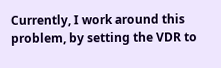Currently, I work around this problem, by setting the VDR to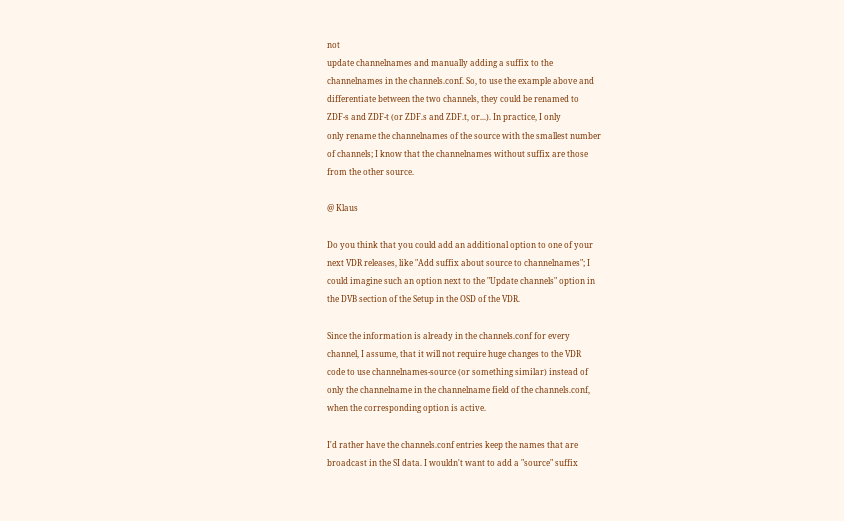not
update channelnames and manually adding a suffix to the
channelnames in the channels.conf. So, to use the example above and
differentiate between the two channels, they could be renamed to
ZDF-s and ZDF-t (or ZDF.s and ZDF.t, or...). In practice, I only
only rename the channelnames of the source with the smallest number
of channels; I know that the channelnames without suffix are those
from the other source.

@ Klaus

Do you think that you could add an additional option to one of your
next VDR releases, like "Add suffix about source to channelnames"; I
could imagine such an option next to the "Update channels" option in
the DVB section of the Setup in the OSD of the VDR.

Since the information is already in the channels.conf for every
channel, I assume, that it will not require huge changes to the VDR
code to use channelnames-source (or something similar) instead of
only the channelname in the channelname field of the channels.conf,
when the corresponding option is active.

I'd rather have the channels.conf entries keep the names that are
broadcast in the SI data. I wouldn't want to add a "source" suffix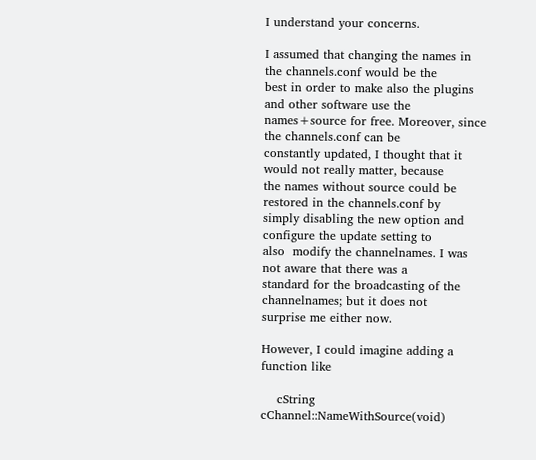I understand your concerns.

I assumed that changing the names in the channels.conf would be the
best in order to make also the plugins and other software use the
names+source for free. Moreover, since the channels.conf can be
constantly updated, I thought that it would not really matter, because
the names without source could be restored in the channels.conf by
simply disabling the new option and configure the update setting to
also  modify the channelnames. I was not aware that there was a
standard for the broadcasting of the channelnames; but it does not
surprise me either now.

However, I could imagine adding a function like

    cString cChannel::NameWithSource(void)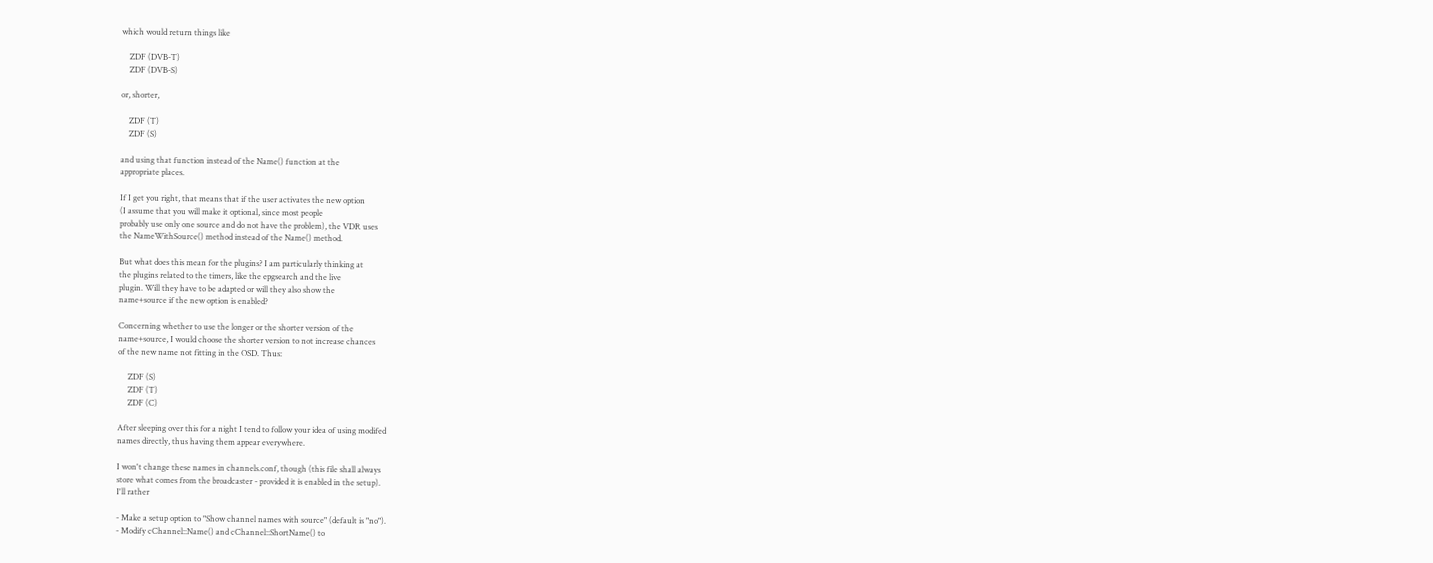which would return things like

    ZDF (DVB-T)
    ZDF (DVB-S)

or, shorter,

    ZDF (T)
    ZDF (S)

and using that function instead of the Name() function at the
appropriate places.

If I get you right, that means that if the user activates the new option
(I assume that you will make it optional, since most people
probably use only one source and do not have the problem), the VDR uses
the NameWithSource() method instead of the Name() method.

But what does this mean for the plugins? I am particularly thinking at
the plugins related to the timers, like the epgsearch and the live
plugin. Will they have to be adapted or will they also show the
name+source if the new option is enabled?

Concerning whether to use the longer or the shorter version of the
name+source, I would choose the shorter version to not increase chances
of the new name not fitting in the OSD. Thus:

     ZDF (S)
     ZDF (T)
     ZDF (C)

After sleeping over this for a night I tend to follow your idea of using modifed
names directly, thus having them appear everywhere.

I won't change these names in channels.conf, though (this file shall always
store what comes from the broadcaster - provided it is enabled in the setup).
I'll rather

- Make a setup option to "Show channel names with source" (default is "no").
- Modify cChannel::Name() and cChannel::ShortName() to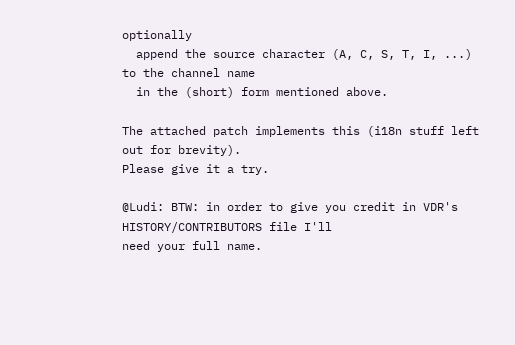optionally
  append the source character (A, C, S, T, I, ...) to the channel name
  in the (short) form mentioned above.

The attached patch implements this (i18n stuff left out for brevity).
Please give it a try.

@Ludi: BTW: in order to give you credit in VDR's HISTORY/CONTRIBUTORS file I'll
need your full name.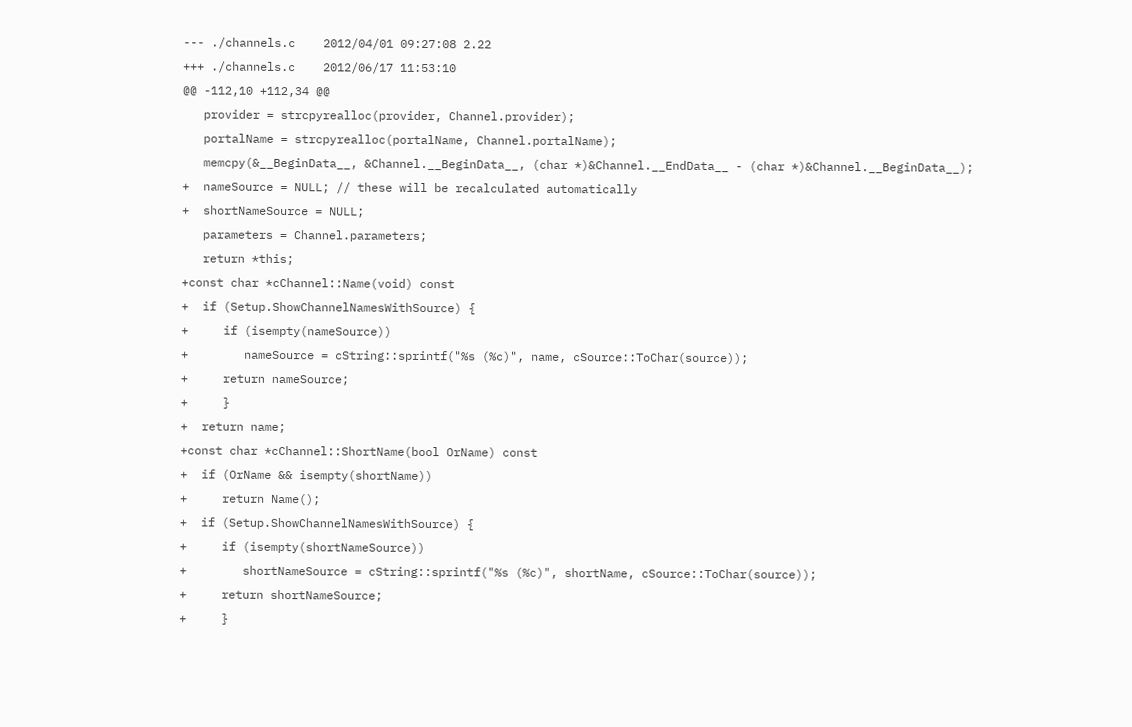--- ./channels.c    2012/04/01 09:27:08 2.22
+++ ./channels.c    2012/06/17 11:53:10
@@ -112,10 +112,34 @@
   provider = strcpyrealloc(provider, Channel.provider);
   portalName = strcpyrealloc(portalName, Channel.portalName);
   memcpy(&__BeginData__, &Channel.__BeginData__, (char *)&Channel.__EndData__ - (char *)&Channel.__BeginData__);
+  nameSource = NULL; // these will be recalculated automatically
+  shortNameSource = NULL;
   parameters = Channel.parameters;
   return *this;
+const char *cChannel::Name(void) const
+  if (Setup.ShowChannelNamesWithSource) {
+     if (isempty(nameSource))
+        nameSource = cString::sprintf("%s (%c)", name, cSource::ToChar(source));
+     return nameSource;
+     }
+  return name;
+const char *cChannel::ShortName(bool OrName) const
+  if (OrName && isempty(shortName))
+     return Name();
+  if (Setup.ShowChannelNamesWithSource) {
+     if (isempty(shortNameSource))
+        shortNameSource = cString::sprintf("%s (%c)", shortName, cSource::ToChar(source));
+     return shortNameSource;
+     }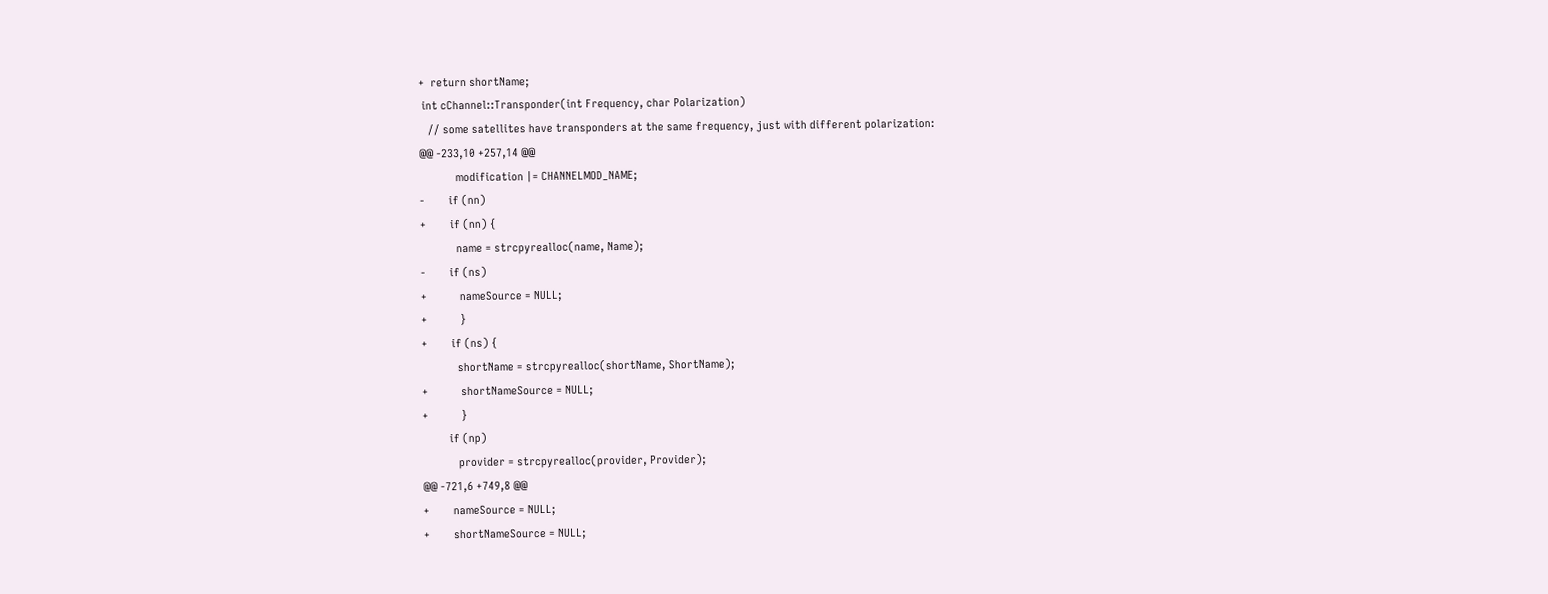+  return shortName;
 int cChannel::Transponder(int Frequency, char Polarization)
   // some satellites have transponders at the same frequency, just with different polarization:
@@ -233,10 +257,14 @@
            modification |= CHANNELMOD_NAME;
-        if (nn)
+        if (nn) {
            name = strcpyrealloc(name, Name);
-        if (ns)
+           nameSource = NULL;
+           }
+        if (ns) {
            shortName = strcpyrealloc(shortName, ShortName);
+           shortNameSource = NULL;
+           }
         if (np)
            provider = strcpyrealloc(provider, Provider);
@@ -721,6 +749,8 @@
+        nameSource = NULL;
+        shortNameSource = NULL;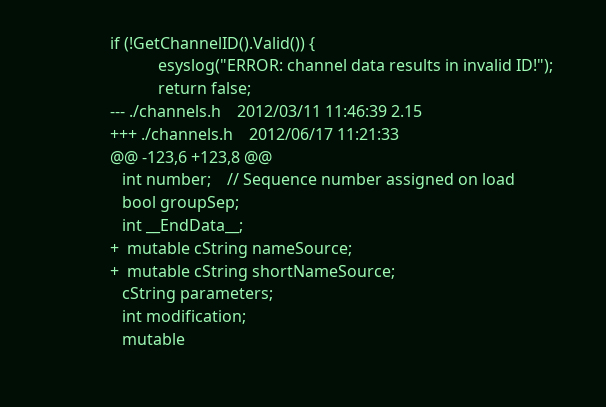if (!GetChannelID().Valid()) {
            esyslog("ERROR: channel data results in invalid ID!");
            return false;
--- ./channels.h    2012/03/11 11:46:39 2.15
+++ ./channels.h    2012/06/17 11:21:33
@@ -123,6 +123,8 @@
   int number;    // Sequence number assigned on load
   bool groupSep;
   int __EndData__;
+  mutable cString nameSource;
+  mutable cString shortNameSource;
   cString parameters;
   int modification;
   mutable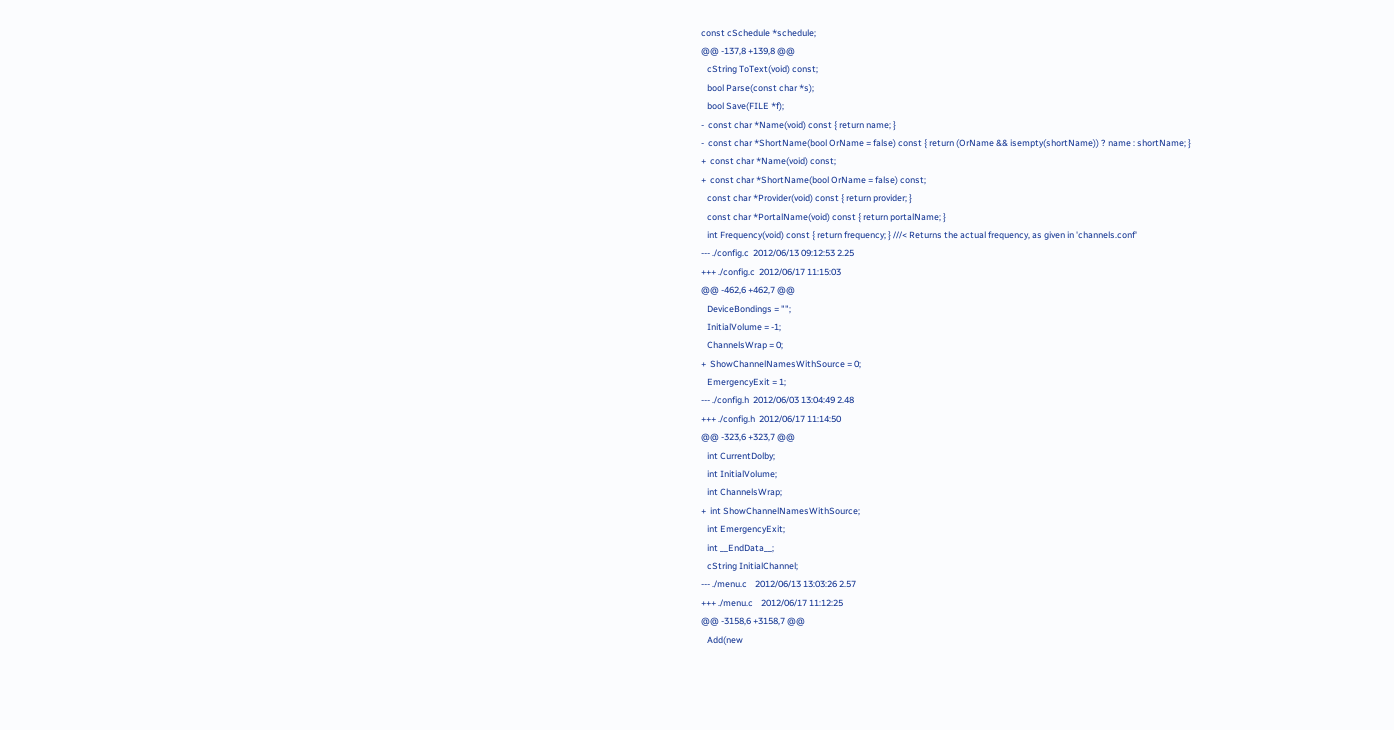const cSchedule *schedule;
@@ -137,8 +139,8 @@
   cString ToText(void) const;
   bool Parse(const char *s);
   bool Save(FILE *f);
-  const char *Name(void) const { return name; }
-  const char *ShortName(bool OrName = false) const { return (OrName && isempty(shortName)) ? name : shortName; }
+  const char *Name(void) const;
+  const char *ShortName(bool OrName = false) const;
   const char *Provider(void) const { return provider; }
   const char *PortalName(void) const { return portalName; }
   int Frequency(void) const { return frequency; } ///< Returns the actual frequency, as given in 'channels.conf'
--- ./config.c  2012/06/13 09:12:53 2.25
+++ ./config.c  2012/06/17 11:15:03
@@ -462,6 +462,7 @@
   DeviceBondings = "";
   InitialVolume = -1;
   ChannelsWrap = 0;
+  ShowChannelNamesWithSource = 0;
   EmergencyExit = 1;
--- ./config.h  2012/06/03 13:04:49 2.48
+++ ./config.h  2012/06/17 11:14:50
@@ -323,6 +323,7 @@
   int CurrentDolby;
   int InitialVolume;
   int ChannelsWrap;
+  int ShowChannelNamesWithSource;
   int EmergencyExit;
   int __EndData__;
   cString InitialChannel;
--- ./menu.c    2012/06/13 13:03:26 2.57
+++ ./menu.c    2012/06/17 11:12:25
@@ -3158,6 +3158,7 @@
   Add(new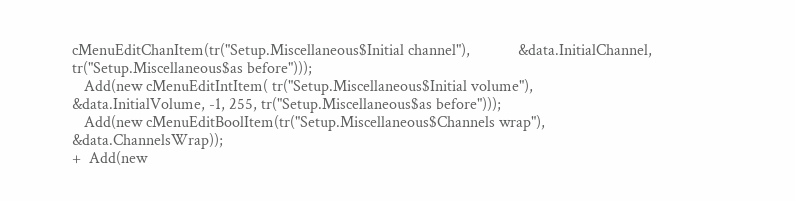cMenuEditChanItem(tr("Setup.Miscellaneous$Initial channel"),            &data.InitialChannel, tr("Setup.Miscellaneous$as before")));
   Add(new cMenuEditIntItem( tr("Setup.Miscellaneous$Initial volume"),             &data.InitialVolume, -1, 255, tr("Setup.Miscellaneous$as before")));
   Add(new cMenuEditBoolItem(tr("Setup.Miscellaneous$Channels wrap"),              &data.ChannelsWrap));
+  Add(new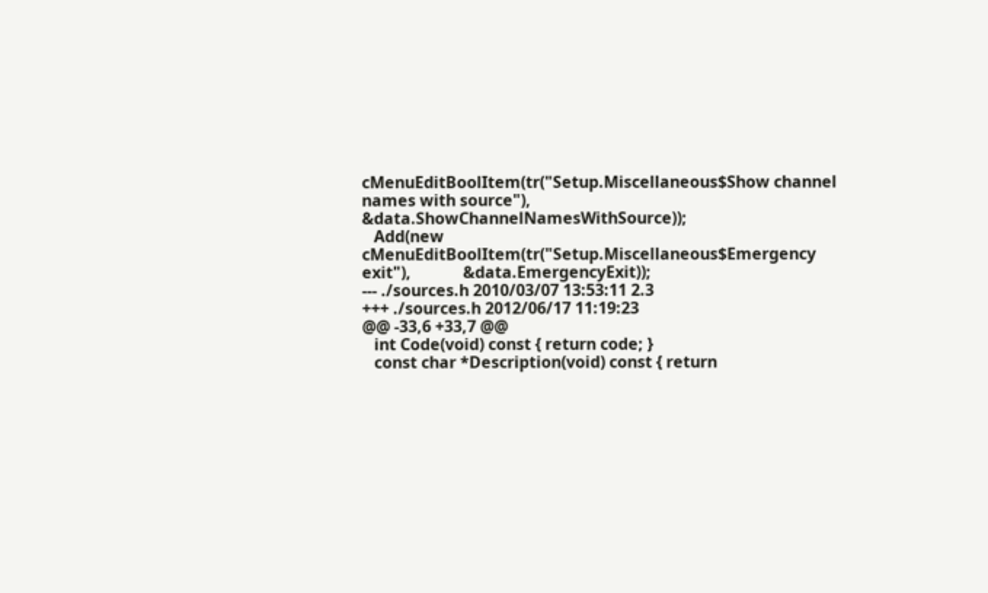cMenuEditBoolItem(tr("Setup.Miscellaneous$Show channel names with source"), &data.ShowChannelNamesWithSource));
   Add(new cMenuEditBoolItem(tr("Setup.Miscellaneous$Emergency exit"),             &data.EmergencyExit));
--- ./sources.h 2010/03/07 13:53:11 2.3
+++ ./sources.h 2012/06/17 11:19:23
@@ -33,6 +33,7 @@
   int Code(void) const { return code; }
   const char *Description(void) const { return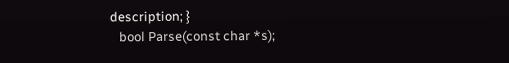description; }
   bool Parse(const char *s);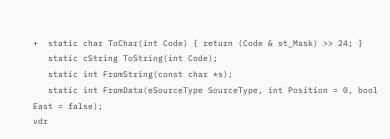+  static char ToChar(int Code) { return (Code & st_Mask) >> 24; }
   static cString ToString(int Code);
   static int FromString(const char *s);
   static int FromData(eSourceType SourceType, int Position = 0, bool East = false);
vdr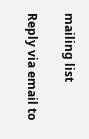mailing list

Reply via email to